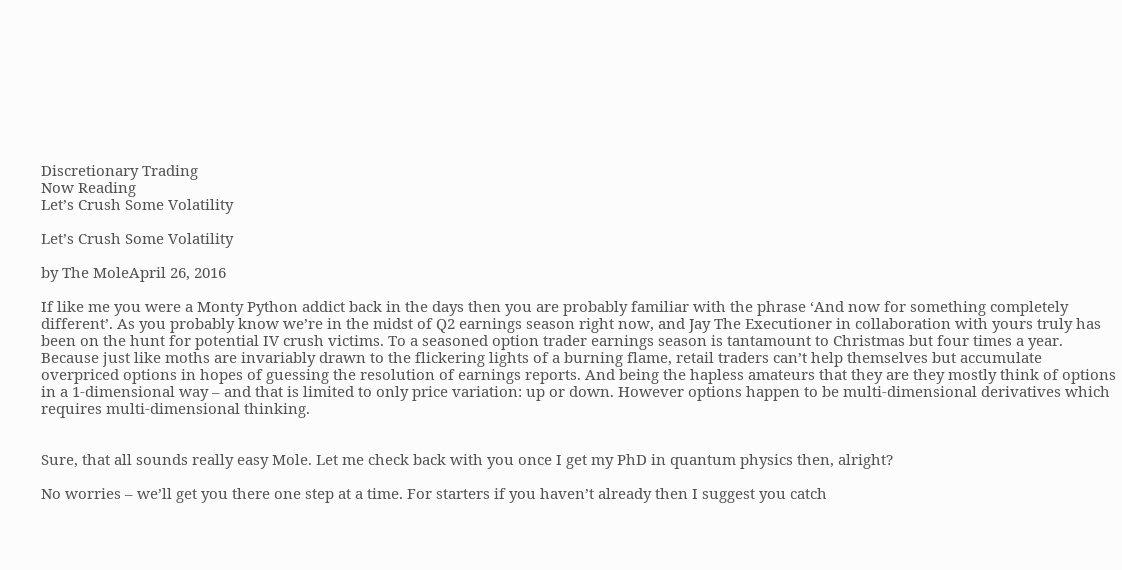Discretionary Trading
Now Reading
Let’s Crush Some Volatility

Let’s Crush Some Volatility

by The MoleApril 26, 2016

If like me you were a Monty Python addict back in the days then you are probably familiar with the phrase ‘And now for something completely different’. As you probably know we’re in the midst of Q2 earnings season right now, and Jay The Executioner in collaboration with yours truly has been on the hunt for potential IV crush victims. To a seasoned option trader earnings season is tantamount to Christmas but four times a year. Because just like moths are invariably drawn to the flickering lights of a burning flame, retail traders can’t help themselves but accumulate overpriced options in hopes of guessing the resolution of earnings reports. And being the hapless amateurs that they are they mostly think of options in a 1-dimensional way – and that is limited to only price variation: up or down. However options happen to be multi-dimensional derivatives which requires multi-dimensional thinking.


Sure, that all sounds really easy Mole. Let me check back with you once I get my PhD in quantum physics then, alright?

No worries – we’ll get you there one step at a time. For starters if you haven’t already then I suggest you catch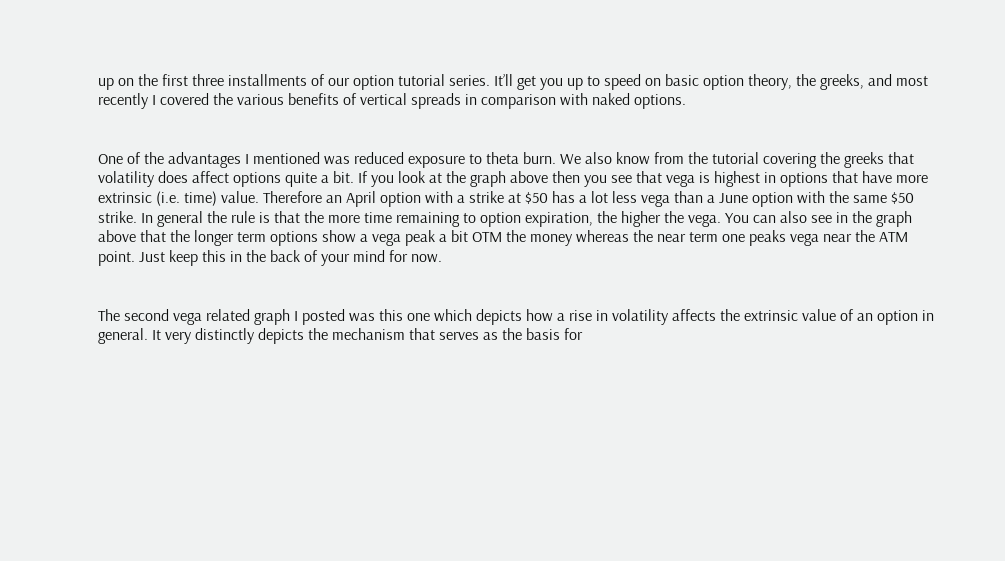up on the first three installments of our option tutorial series. It’ll get you up to speed on basic option theory, the greeks, and most recently I covered the various benefits of vertical spreads in comparison with naked options.


One of the advantages I mentioned was reduced exposure to theta burn. We also know from the tutorial covering the greeks that volatility does affect options quite a bit. If you look at the graph above then you see that vega is highest in options that have more extrinsic (i.e. time) value. Therefore an April option with a strike at $50 has a lot less vega than a June option with the same $50 strike. In general the rule is that the more time remaining to option expiration, the higher the vega. You can also see in the graph above that the longer term options show a vega peak a bit OTM the money whereas the near term one peaks vega near the ATM point. Just keep this in the back of your mind for now.


The second vega related graph I posted was this one which depicts how a rise in volatility affects the extrinsic value of an option in general. It very distinctly depicts the mechanism that serves as the basis for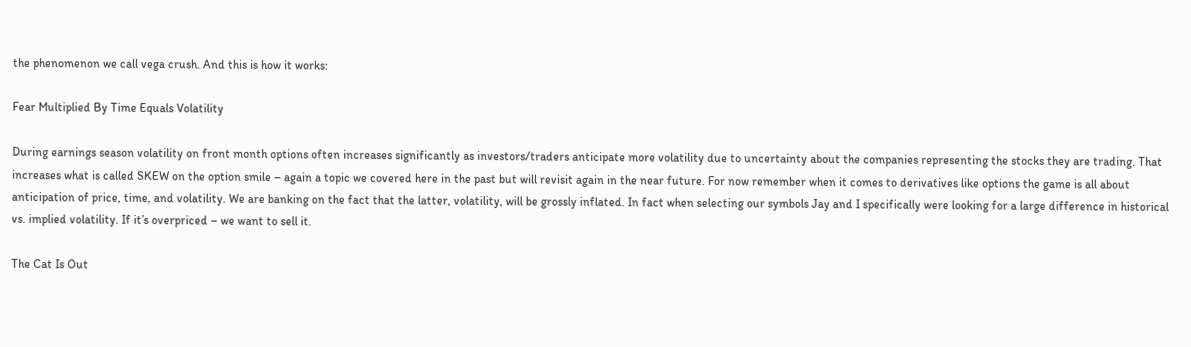the phenomenon we call vega crush. And this is how it works:

Fear Multiplied By Time Equals Volatility

During earnings season volatility on front month options often increases significantly as investors/traders anticipate more volatility due to uncertainty about the companies representing the stocks they are trading. That increases what is called SKEW on the option smile – again a topic we covered here in the past but will revisit again in the near future. For now remember when it comes to derivatives like options the game is all about anticipation of price, time, and volatility. We are banking on the fact that the latter, volatility, will be grossly inflated. In fact when selecting our symbols Jay and I specifically were looking for a large difference in historical vs. implied volatility. If it’s overpriced – we want to sell it.

The Cat Is Out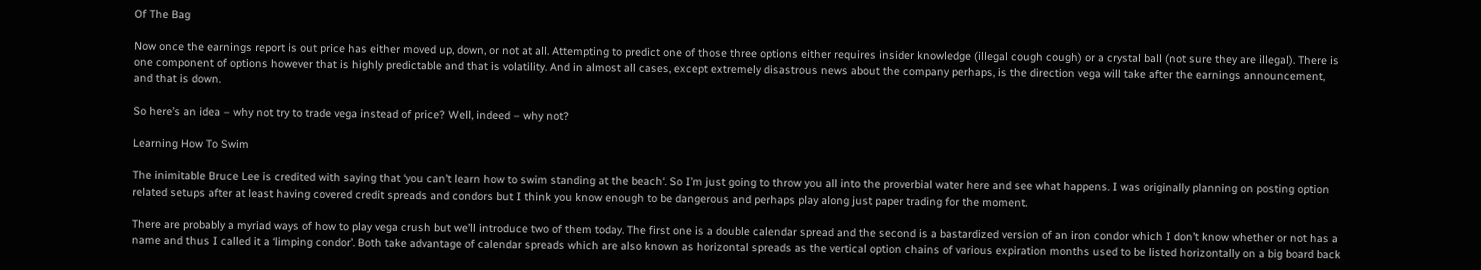Of The Bag

Now once the earnings report is out price has either moved up, down, or not at all. Attempting to predict one of those three options either requires insider knowledge (illegal cough cough) or a crystal ball (not sure they are illegal). There is one component of options however that is highly predictable and that is volatility. And in almost all cases, except extremely disastrous news about the company perhaps, is the direction vega will take after the earnings announcement, and that is down.

So here’s an idea – why not try to trade vega instead of price? Well, indeed – why not?

Learning How To Swim

The inimitable Bruce Lee is credited with saying that ‘you can’t learn how to swim standing at the beach‘. So I’m just going to throw you all into the proverbial water here and see what happens. I was originally planning on posting option related setups after at least having covered credit spreads and condors but I think you know enough to be dangerous and perhaps play along just paper trading for the moment.

There are probably a myriad ways of how to play vega crush but we’ll introduce two of them today. The first one is a double calendar spread and the second is a bastardized version of an iron condor which I don’t know whether or not has a name and thus I called it a ‘limping condor’. Both take advantage of calendar spreads which are also known as horizontal spreads as the vertical option chains of various expiration months used to be listed horizontally on a big board back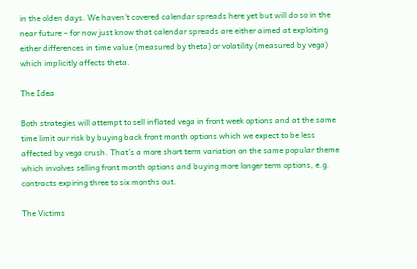in the olden days. We haven’t covered calendar spreads here yet but will do so in the near future – for now just know that calendar spreads are either aimed at exploiting either differences in time value (measured by theta) or volatility (measured by vega) which implicitly affects theta.

The Idea

Both strategies will attempt to sell inflated vega in front week options and at the same time limit our risk by buying back front month options which we expect to be less affected by vega crush. That’s a more short term variation on the same popular theme which involves selling front month options and buying more longer term options, e.g. contracts expiring three to six months out.

The Victims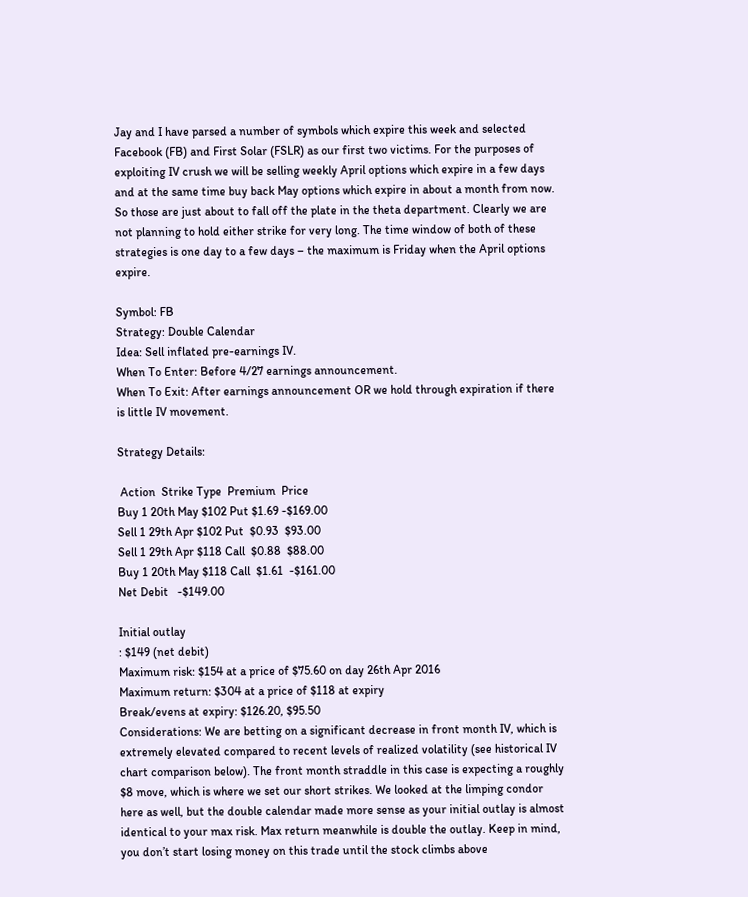Jay and I have parsed a number of symbols which expire this week and selected Facebook (FB) and First Solar (FSLR) as our first two victims. For the purposes of exploiting IV crush we will be selling weekly April options which expire in a few days and at the same time buy back May options which expire in about a month from now. So those are just about to fall off the plate in the theta department. Clearly we are not planning to hold either strike for very long. The time window of both of these strategies is one day to a few days – the maximum is Friday when the April options expire.

Symbol: FB
Strategy: Double Calendar
Idea: Sell inflated pre-earnings IV.
When To Enter: Before 4/27 earnings announcement.
When To Exit: After earnings announcement OR we hold through expiration if there is little IV movement.

Strategy Details:

 Action  Strike Type  Premium  Price
Buy 1 20th May $102 Put $1.69 -$169.00
Sell 1 29th Apr $102 Put  $0.93  $93.00
Sell 1 29th Apr $118 Call  $0.88  $88.00
Buy 1 20th May $118 Call  $1.61  -$161.00
Net Debit   -$149.00

Initial outlay
: $149 (net debit)
Maximum risk: $154 at a price of $75.60 on day 26th Apr 2016
Maximum return: $304 at a price of $118 at expiry
Break/evens at expiry: $126.20, $95.50
Considerations: We are betting on a significant decrease in front month IV, which is extremely elevated compared to recent levels of realized volatility (see historical IV chart comparison below). The front month straddle in this case is expecting a roughly $8 move, which is where we set our short strikes. We looked at the limping condor here as well, but the double calendar made more sense as your initial outlay is almost identical to your max risk. Max return meanwhile is double the outlay. Keep in mind, you don’t start losing money on this trade until the stock climbs above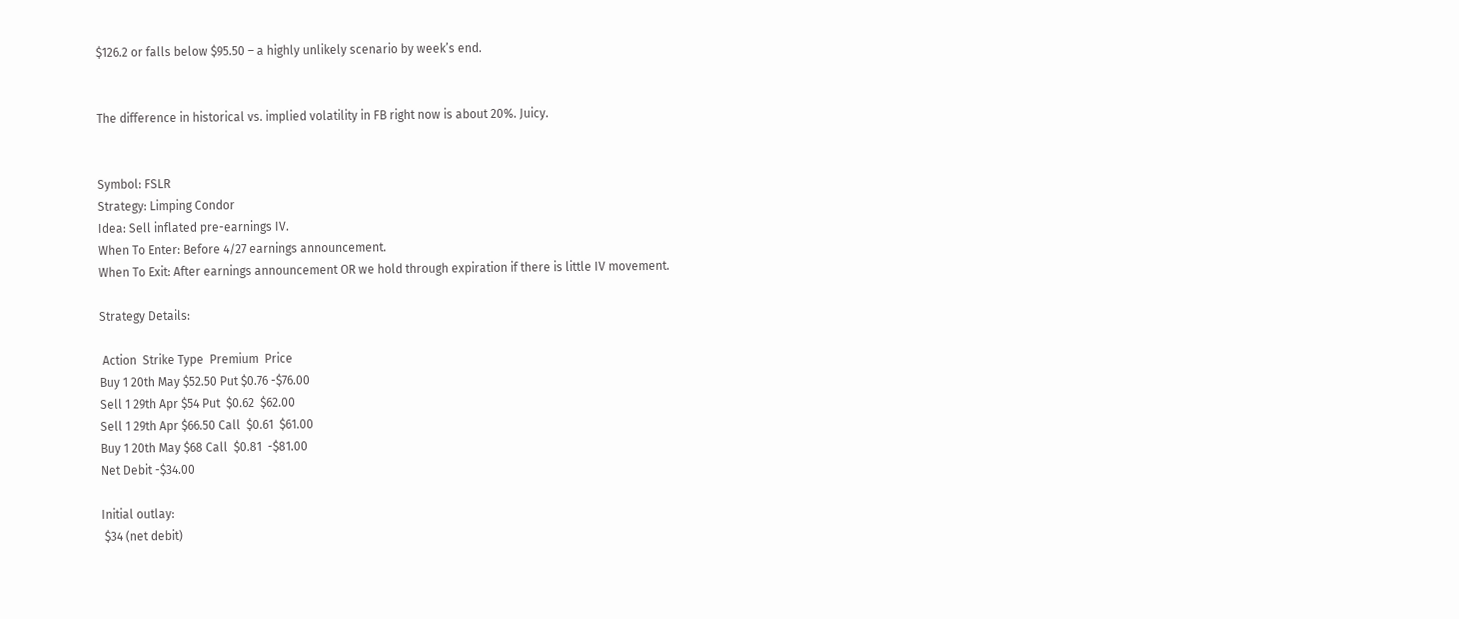$126.2 or falls below $95.50 – a highly unlikely scenario by week’s end.


The difference in historical vs. implied volatility in FB right now is about 20%. Juicy.


Symbol: FSLR
Strategy: Limping Condor
Idea: Sell inflated pre-earnings IV.
When To Enter: Before 4/27 earnings announcement.
When To Exit: After earnings announcement OR we hold through expiration if there is little IV movement.

Strategy Details:

 Action  Strike Type  Premium  Price
Buy 1 20th May $52.50 Put $0.76 -$76.00
Sell 1 29th Apr $54 Put  $0.62  $62.00
Sell 1 29th Apr $66.50 Call  $0.61  $61.00
Buy 1 20th May $68 Call  $0.81  -$81.00
Net Debit -$34.00

Initial outlay:
 $34 (net debit)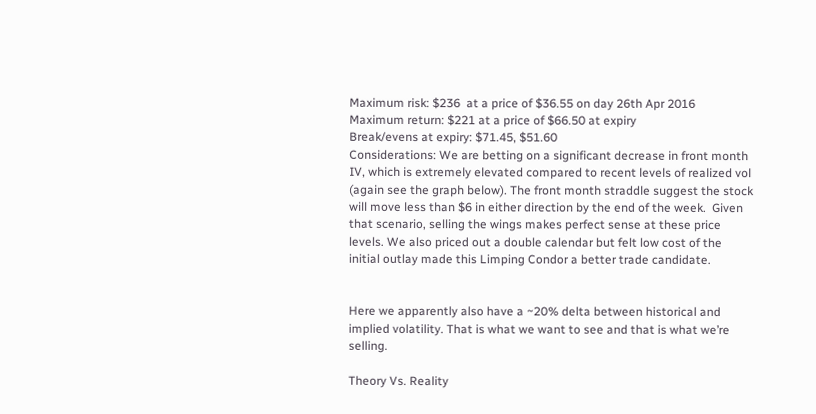Maximum risk: $236  at a price of $36.55 on day 26th Apr 2016
Maximum return: $221 at a price of $66.50 at expiry
Break/evens at expiry: $71.45, $51.60
Considerations: We are betting on a significant decrease in front month IV, which is extremely elevated compared to recent levels of realized vol (again see the graph below). The front month straddle suggest the stock will move less than $6 in either direction by the end of the week.  Given that scenario, selling the wings makes perfect sense at these price levels. We also priced out a double calendar but felt low cost of the initial outlay made this Limping Condor a better trade candidate.


Here we apparently also have a ~20% delta between historical and implied volatility. That is what we want to see and that is what we’re selling.

Theory Vs. Reality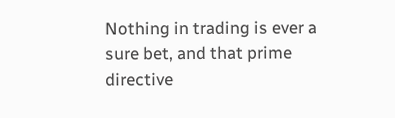Nothing in trading is ever a sure bet, and that prime directive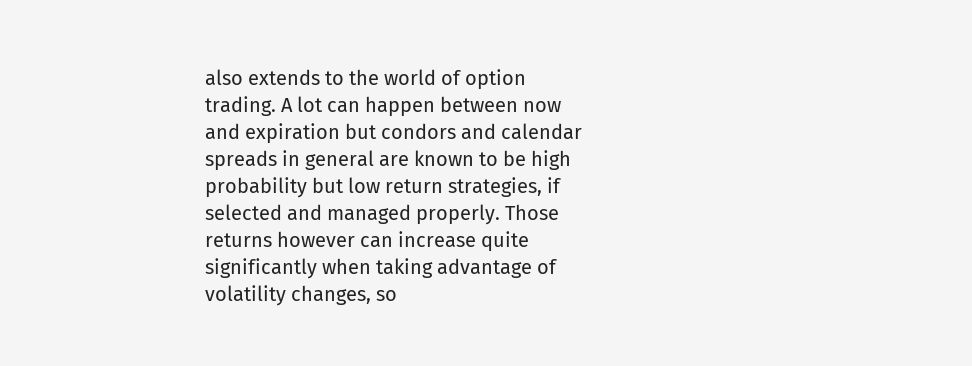also extends to the world of option trading. A lot can happen between now and expiration but condors and calendar spreads in general are known to be high probability but low return strategies, if selected and managed properly. Those returns however can increase quite significantly when taking advantage of volatility changes, so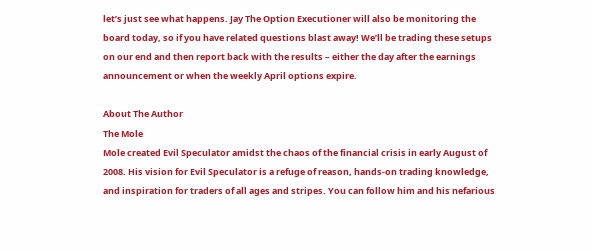let’s just see what happens. Jay The Option Executioner will also be monitoring the board today, so if you have related questions blast away! We’ll be trading these setups on our end and then report back with the results – either the day after the earnings announcement or when the weekly April options expire.

About The Author
The Mole
Mole created Evil Speculator amidst the chaos of the financial crisis in early August of 2008. His vision for Evil Speculator is a refuge of reason, hands-on trading knowledge, and inspiration for traders of all ages and stripes. You can follow him and his nefarious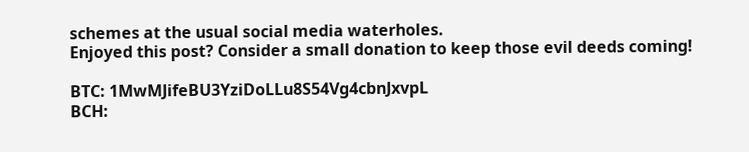schemes at the usual social media waterholes.
Enjoyed this post? Consider a small donation to keep those evil deeds coming!

BTC: 1MwMJifeBU3YziDoLLu8S54Vg4cbnJxvpL
BCH: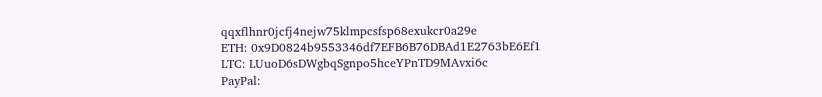qqxflhnr0jcfj4nejw75klmpcsfsp68exukcr0a29e
ETH: 0x9D0824b9553346df7EFB6B76DBAd1E2763bE6Ef1
LTC: LUuoD6sDWgbqSgnpo5hceYPnTD9MAvxi6c
PayPal: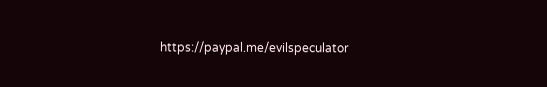https://paypal.me/evilspeculator